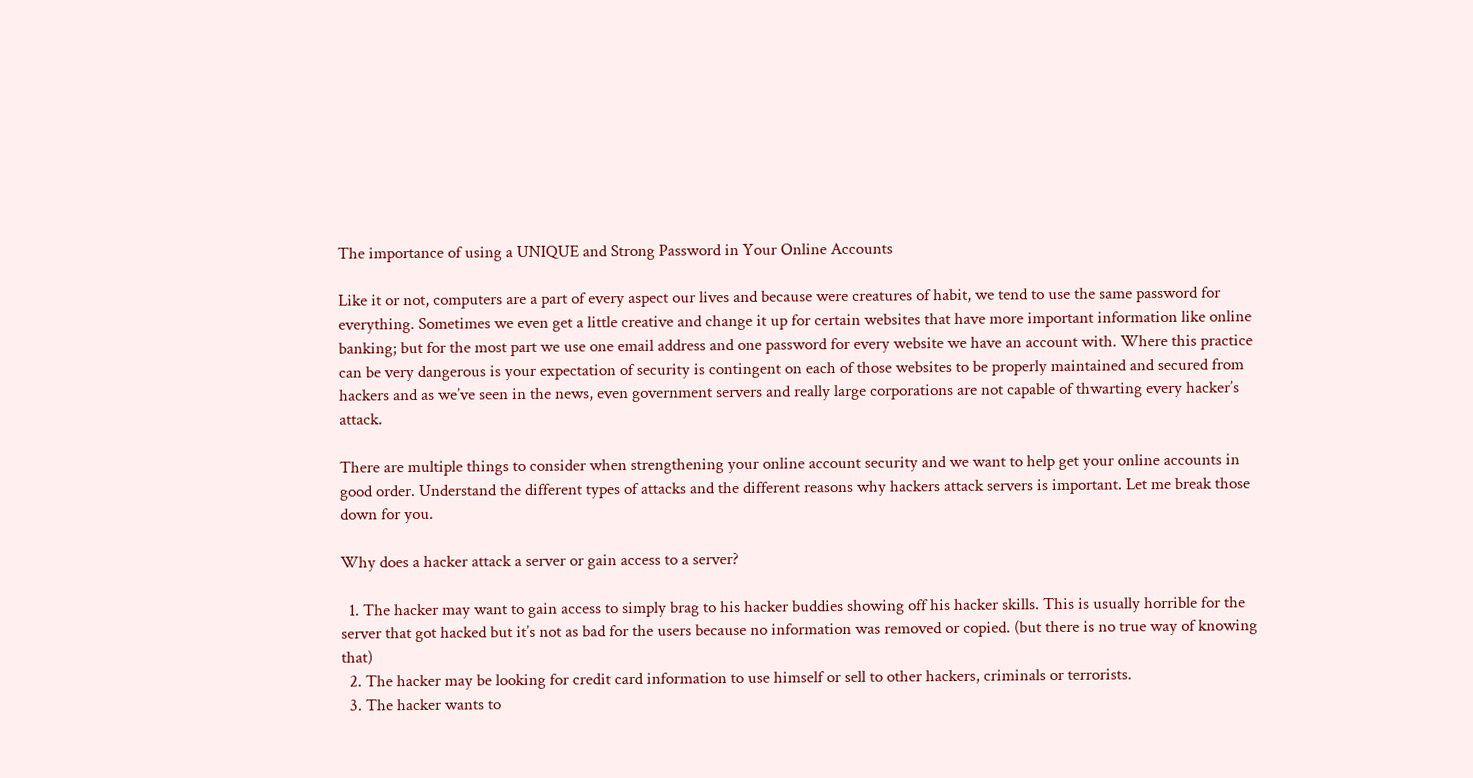The importance of using a UNIQUE and Strong Password in Your Online Accounts

Like it or not, computers are a part of every aspect our lives and because were creatures of habit, we tend to use the same password for everything. Sometimes we even get a little creative and change it up for certain websites that have more important information like online banking; but for the most part we use one email address and one password for every website we have an account with. Where this practice can be very dangerous is your expectation of security is contingent on each of those websites to be properly maintained and secured from hackers and as we’ve seen in the news, even government servers and really large corporations are not capable of thwarting every hacker’s attack.

There are multiple things to consider when strengthening your online account security and we want to help get your online accounts in good order. Understand the different types of attacks and the different reasons why hackers attack servers is important. Let me break those down for you.

Why does a hacker attack a server or gain access to a server?

  1. The hacker may want to gain access to simply brag to his hacker buddies showing off his hacker skills. This is usually horrible for the server that got hacked but it’s not as bad for the users because no information was removed or copied. (but there is no true way of knowing that)
  2. The hacker may be looking for credit card information to use himself or sell to other hackers, criminals or terrorists.
  3. The hacker wants to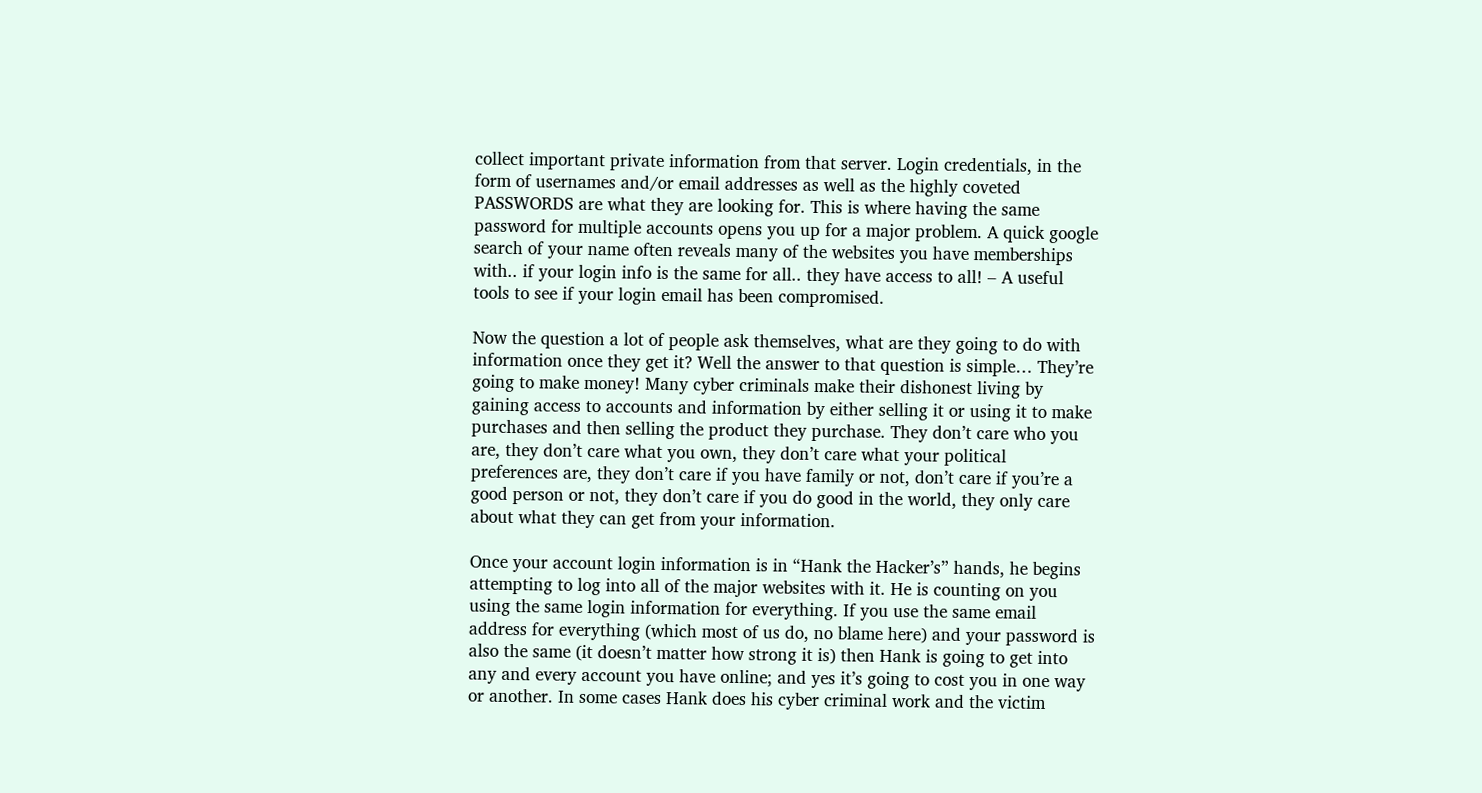collect important private information from that server. Login credentials, in the form of usernames and/or email addresses as well as the highly coveted PASSWORDS are what they are looking for. This is where having the same password for multiple accounts opens you up for a major problem. A quick google search of your name often reveals many of the websites you have memberships with.. if your login info is the same for all.. they have access to all! – A useful tools to see if your login email has been compromised.

Now the question a lot of people ask themselves, what are they going to do with information once they get it? Well the answer to that question is simple… They’re going to make money! Many cyber criminals make their dishonest living by gaining access to accounts and information by either selling it or using it to make purchases and then selling the product they purchase. They don’t care who you are, they don’t care what you own, they don’t care what your political preferences are, they don’t care if you have family or not, don’t care if you’re a good person or not, they don’t care if you do good in the world, they only care about what they can get from your information.

Once your account login information is in “Hank the Hacker’s” hands, he begins attempting to log into all of the major websites with it. He is counting on you using the same login information for everything. If you use the same email address for everything (which most of us do, no blame here) and your password is also the same (it doesn’t matter how strong it is) then Hank is going to get into any and every account you have online; and yes it’s going to cost you in one way or another. In some cases Hank does his cyber criminal work and the victim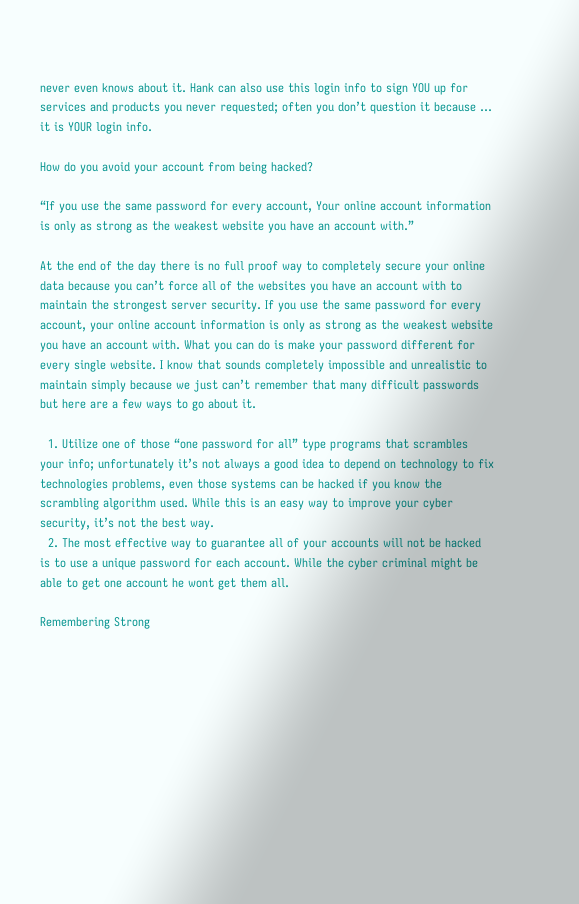never even knows about it. Hank can also use this login info to sign YOU up for services and products you never requested; often you don’t question it because … it is YOUR login info.

How do you avoid your account from being hacked?

“If you use the same password for every account, Your online account information is only as strong as the weakest website you have an account with.”

At the end of the day there is no full proof way to completely secure your online data because you can’t force all of the websites you have an account with to maintain the strongest server security. If you use the same password for every account, your online account information is only as strong as the weakest website you have an account with. What you can do is make your password different for every single website. I know that sounds completely impossible and unrealistic to maintain simply because we just can’t remember that many difficult passwords but here are a few ways to go about it.

  1. Utilize one of those “one password for all” type programs that scrambles your info; unfortunately it’s not always a good idea to depend on technology to fix technologies problems, even those systems can be hacked if you know the scrambling algorithm used. While this is an easy way to improve your cyber security, it’s not the best way.
  2. The most effective way to guarantee all of your accounts will not be hacked is to use a unique password for each account. While the cyber criminal might be able to get one account he wont get them all.

Remembering Strong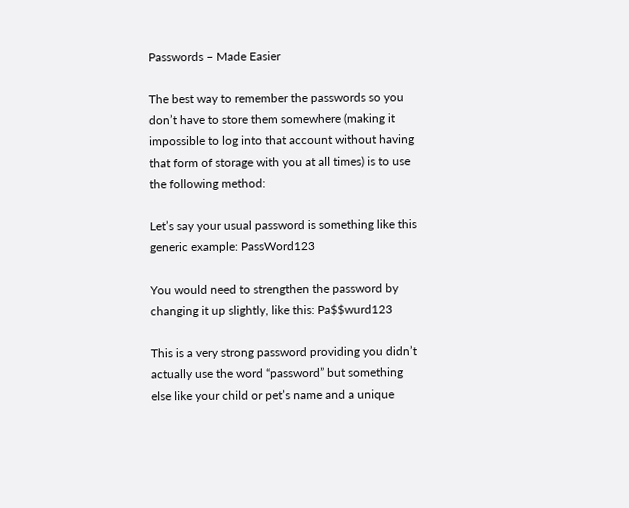Passwords – Made Easier

The best way to remember the passwords so you don’t have to store them somewhere (making it impossible to log into that account without having that form of storage with you at all times) is to use the following method:

Let’s say your usual password is something like this generic example: PassWord123

You would need to strengthen the password by changing it up slightly, like this: Pa$$wurd123

This is a very strong password providing you didn’t actually use the word “password” but something else like your child or pet’s name and a unique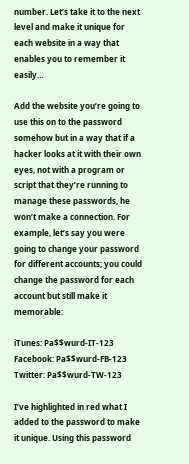number. Let’s take it to the next level and make it unique for each website in a way that enables you to remember it easily…

Add the website you’re going to use this on to the password somehow but in a way that if a hacker looks at it with their own eyes, not with a program or script that they’re running to manage these passwords, he won’t make a connection. For example, let’s say you were going to change your password for different accounts; you could change the password for each account but still make it memorable:

iTunes: Pa$$wurd-IT-123
Facebook: Pa$$wurd-FB-123
Twitter: Pa$$wurd-TW-123

I’ve highlighted in red what I added to the password to make it unique. Using this password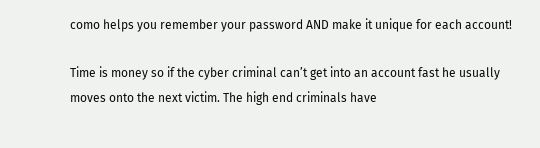como helps you remember your password AND make it unique for each account!

Time is money so if the cyber criminal can’t get into an account fast he usually moves onto the next victim. The high end criminals have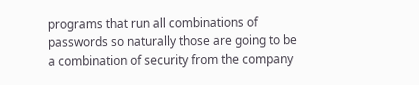programs that run all combinations of passwords so naturally those are going to be a combination of security from the company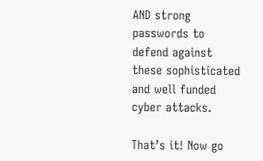AND strong passwords to defend against these sophisticated and well funded cyber attacks.

That’s it! Now go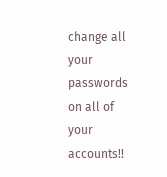change all your passwords on all of your accounts!!